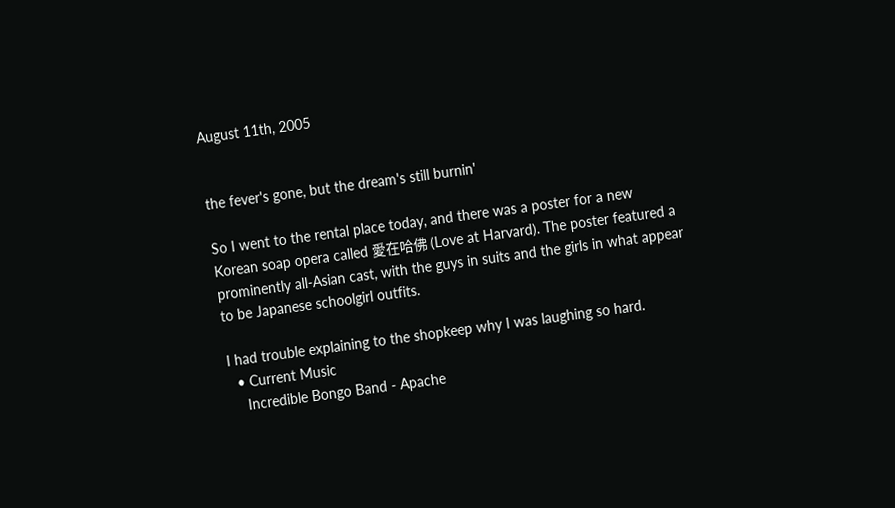August 11th, 2005


the fever's gone, but the dream's still burnin'

So I went to the rental place today, and there was a poster for a new Korean soap opera called 愛在哈佛 (Love at Harvard). The poster featured a prominently all-Asian cast, with the guys in suits and the girls in what appear to be Japanese schoolgirl outfits.

I had trouble explaining to the shopkeep why I was laughing so hard.
  • Current Music
    Incredible Bongo Band - Apache